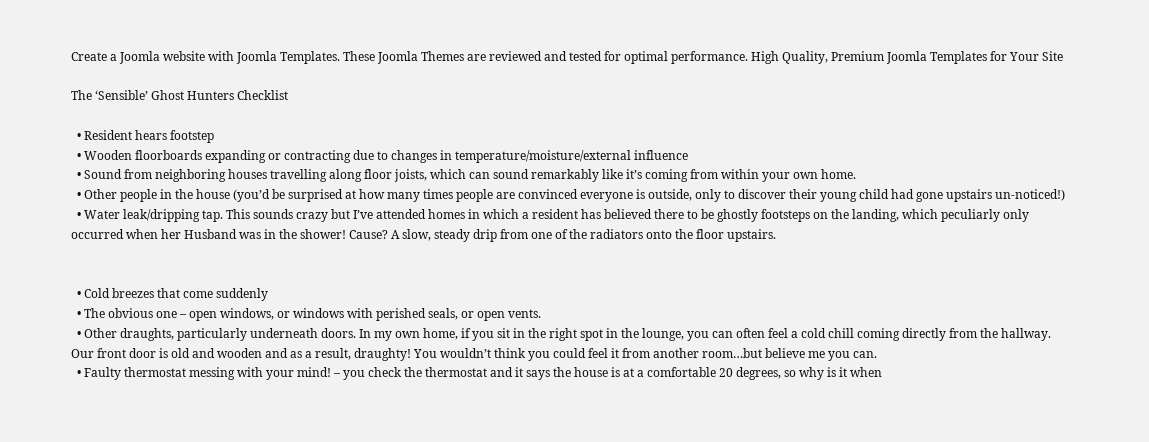Create a Joomla website with Joomla Templates. These Joomla Themes are reviewed and tested for optimal performance. High Quality, Premium Joomla Templates for Your Site

The ‘Sensible’ Ghost Hunters Checklist

  • Resident hears footstep
  • Wooden floorboards expanding or contracting due to changes in temperature/moisture/external influence
  • Sound from neighboring houses travelling along floor joists, which can sound remarkably like it’s coming from within your own home.
  • Other people in the house (you’d be surprised at how many times people are convinced everyone is outside, only to discover their young child had gone upstairs un-noticed!)
  • Water leak/dripping tap. This sounds crazy but I’ve attended homes in which a resident has believed there to be ghostly footsteps on the landing, which peculiarly only occurred when her Husband was in the shower! Cause? A slow, steady drip from one of the radiators onto the floor upstairs.


  • Cold breezes that come suddenly
  • The obvious one – open windows, or windows with perished seals, or open vents.
  • Other draughts, particularly underneath doors. In my own home, if you sit in the right spot in the lounge, you can often feel a cold chill coming directly from the hallway. Our front door is old and wooden and as a result, draughty! You wouldn’t think you could feel it from another room…but believe me you can.
  • Faulty thermostat messing with your mind! – you check the thermostat and it says the house is at a comfortable 20 degrees, so why is it when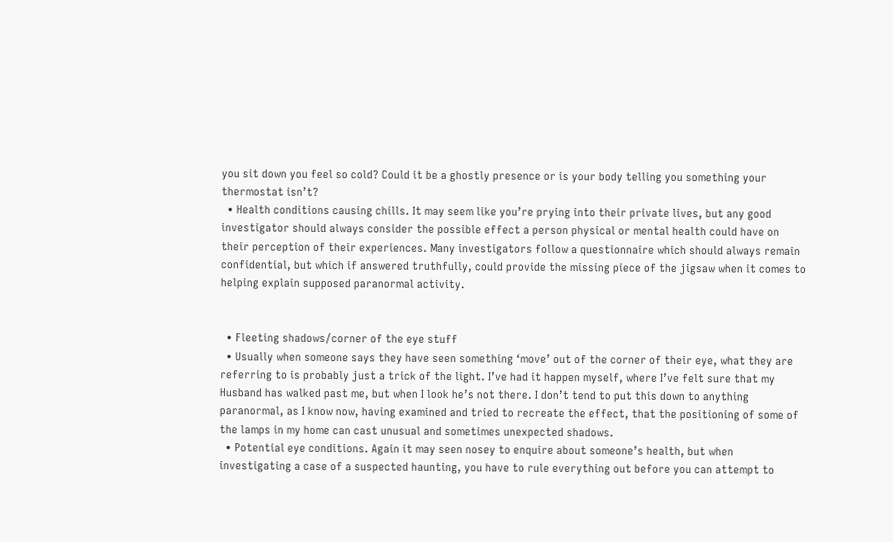you sit down you feel so cold? Could it be a ghostly presence or is your body telling you something your thermostat isn’t?
  • Health conditions causing chills. It may seem like you’re prying into their private lives, but any good investigator should always consider the possible effect a person physical or mental health could have on their perception of their experiences. Many investigators follow a questionnaire which should always remain confidential, but which if answered truthfully, could provide the missing piece of the jigsaw when it comes to helping explain supposed paranormal activity.


  • Fleeting shadows/corner of the eye stuff
  • Usually when someone says they have seen something ‘move’ out of the corner of their eye, what they are referring to is probably just a trick of the light. I’ve had it happen myself, where I’ve felt sure that my Husband has walked past me, but when I look he’s not there. I don’t tend to put this down to anything paranormal, as I know now, having examined and tried to recreate the effect, that the positioning of some of the lamps in my home can cast unusual and sometimes unexpected shadows.
  • Potential eye conditions. Again it may seen nosey to enquire about someone’s health, but when investigating a case of a suspected haunting, you have to rule everything out before you can attempt to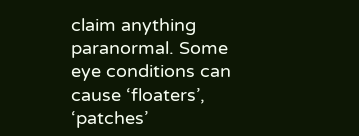claim anything paranormal. Some eye conditions can cause ‘floaters’, ‘patches’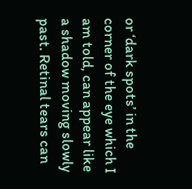or ‘dark spots’ in the corner of the eye which I am told, can appear like a shadow moving slowly past. Retinal tears can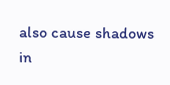also cause shadows in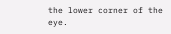the lower corner of the eye.